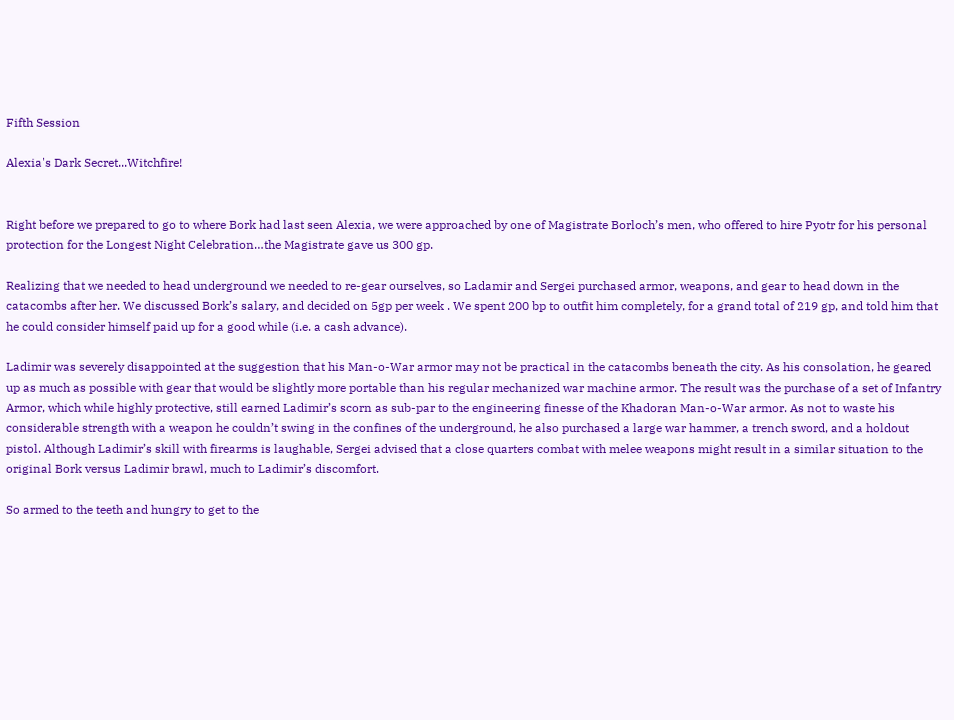Fifth Session

Alexia's Dark Secret...Witchfire!


Right before we prepared to go to where Bork had last seen Alexia, we were approached by one of Magistrate Borloch’s men, who offered to hire Pyotr for his personal protection for the Longest Night Celebration…the Magistrate gave us 300 gp.

Realizing that we needed to head underground we needed to re-gear ourselves, so Ladamir and Sergei purchased armor, weapons, and gear to head down in the catacombs after her. We discussed Bork’s salary, and decided on 5gp per week . We spent 200 bp to outfit him completely, for a grand total of 219 gp, and told him that he could consider himself paid up for a good while (i.e. a cash advance).

Ladimir was severely disappointed at the suggestion that his Man-o-War armor may not be practical in the catacombs beneath the city. As his consolation, he geared up as much as possible with gear that would be slightly more portable than his regular mechanized war machine armor. The result was the purchase of a set of Infantry Armor, which while highly protective, still earned Ladimir’s scorn as sub-par to the engineering finesse of the Khadoran Man-o-War armor. As not to waste his considerable strength with a weapon he couldn’t swing in the confines of the underground, he also purchased a large war hammer, a trench sword, and a holdout pistol. Although Ladimir’s skill with firearms is laughable, Sergei advised that a close quarters combat with melee weapons might result in a similar situation to the original Bork versus Ladimir brawl, much to Ladimir’s discomfort.

So armed to the teeth and hungry to get to the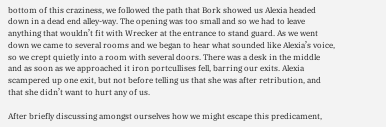bottom of this craziness, we followed the path that Bork showed us Alexia headed down in a dead end alley-way. The opening was too small and so we had to leave anything that wouldn’t fit with Wrecker at the entrance to stand guard. As we went down we came to several rooms and we began to hear what sounded like Alexia’s voice, so we crept quietly into a room with several doors. There was a desk in the middle and as soon as we approached it iron portcullises fell, barring our exits. Alexia scampered up one exit, but not before telling us that she was after retribution, and that she didn’t want to hurt any of us.

After briefly discussing amongst ourselves how we might escape this predicament,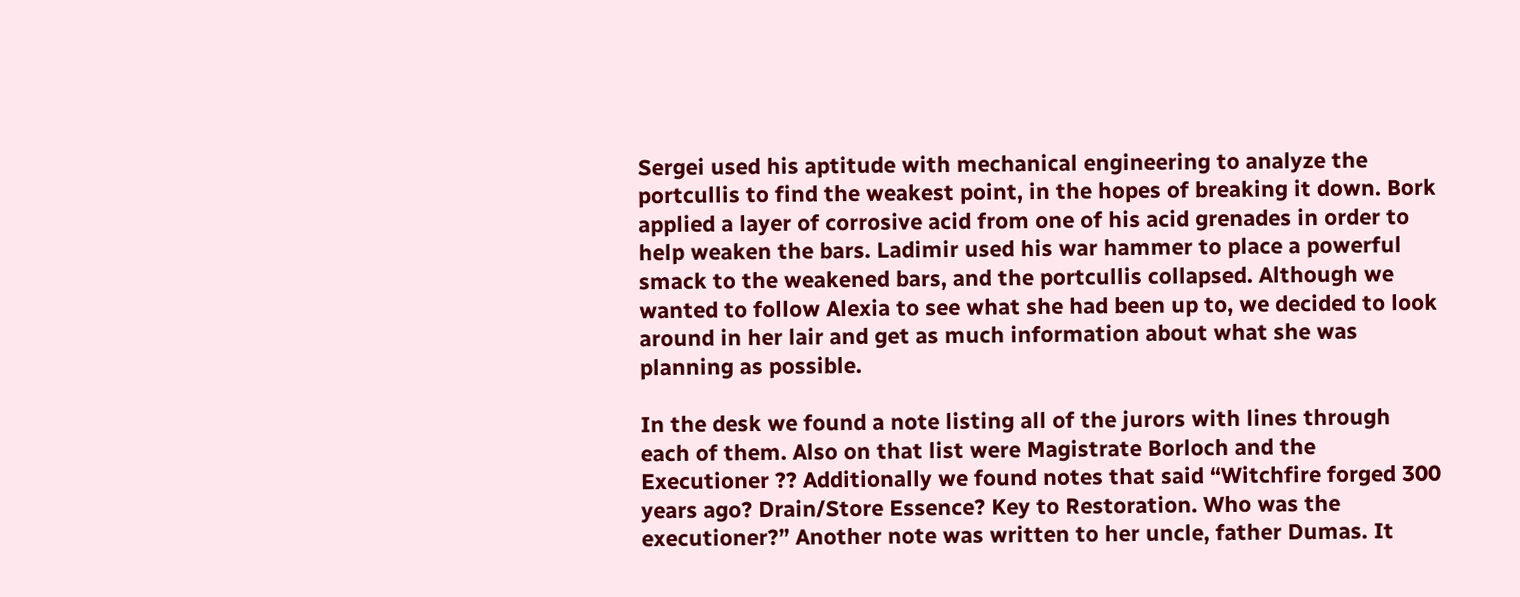Sergei used his aptitude with mechanical engineering to analyze the portcullis to find the weakest point, in the hopes of breaking it down. Bork applied a layer of corrosive acid from one of his acid grenades in order to help weaken the bars. Ladimir used his war hammer to place a powerful smack to the weakened bars, and the portcullis collapsed. Although we wanted to follow Alexia to see what she had been up to, we decided to look around in her lair and get as much information about what she was planning as possible.

In the desk we found a note listing all of the jurors with lines through each of them. Also on that list were Magistrate Borloch and the Executioner ?? Additionally we found notes that said “Witchfire forged 300 years ago? Drain/Store Essence? Key to Restoration. Who was the executioner?” Another note was written to her uncle, father Dumas. It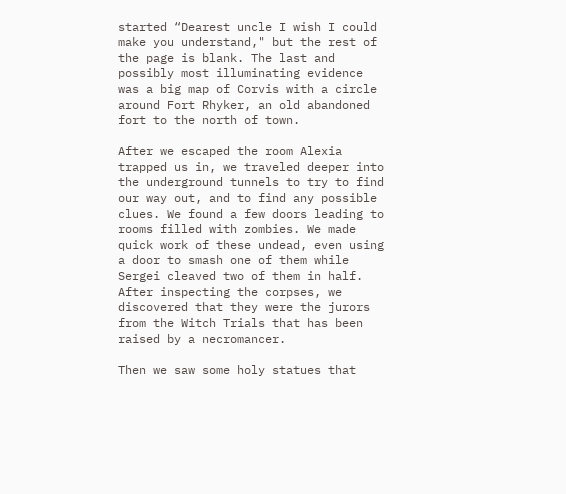started “Dearest uncle I wish I could make you understand," but the rest of the page is blank. The last and possibly most illuminating evidence was a big map of Corvis with a circle around Fort Rhyker, an old abandoned fort to the north of town.

After we escaped the room Alexia trapped us in, we traveled deeper into the underground tunnels to try to find our way out, and to find any possible clues. We found a few doors leading to rooms filled with zombies. We made quick work of these undead, even using a door to smash one of them while Sergei cleaved two of them in half. After inspecting the corpses, we discovered that they were the jurors from the Witch Trials that has been raised by a necromancer.

Then we saw some holy statues that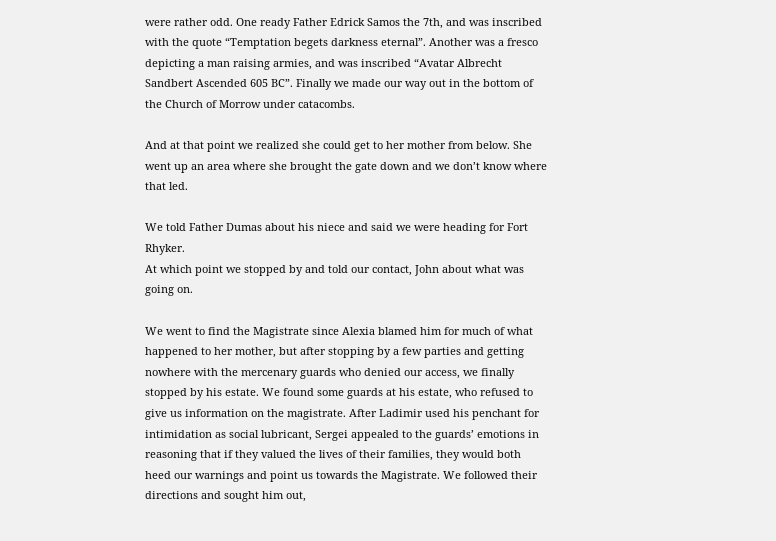were rather odd. One ready Father Edrick Samos the 7th, and was inscribed with the quote “Temptation begets darkness eternal”. Another was a fresco depicting a man raising armies, and was inscribed “Avatar Albrecht Sandbert Ascended 605 BC”. Finally we made our way out in the bottom of the Church of Morrow under catacombs.

And at that point we realized she could get to her mother from below. She went up an area where she brought the gate down and we don’t know where that led.

We told Father Dumas about his niece and said we were heading for Fort Rhyker.
At which point we stopped by and told our contact, John about what was going on.

We went to find the Magistrate since Alexia blamed him for much of what happened to her mother, but after stopping by a few parties and getting nowhere with the mercenary guards who denied our access, we finally stopped by his estate. We found some guards at his estate, who refused to give us information on the magistrate. After Ladimir used his penchant for intimidation as social lubricant, Sergei appealed to the guards’ emotions in reasoning that if they valued the lives of their families, they would both heed our warnings and point us towards the Magistrate. We followed their directions and sought him out,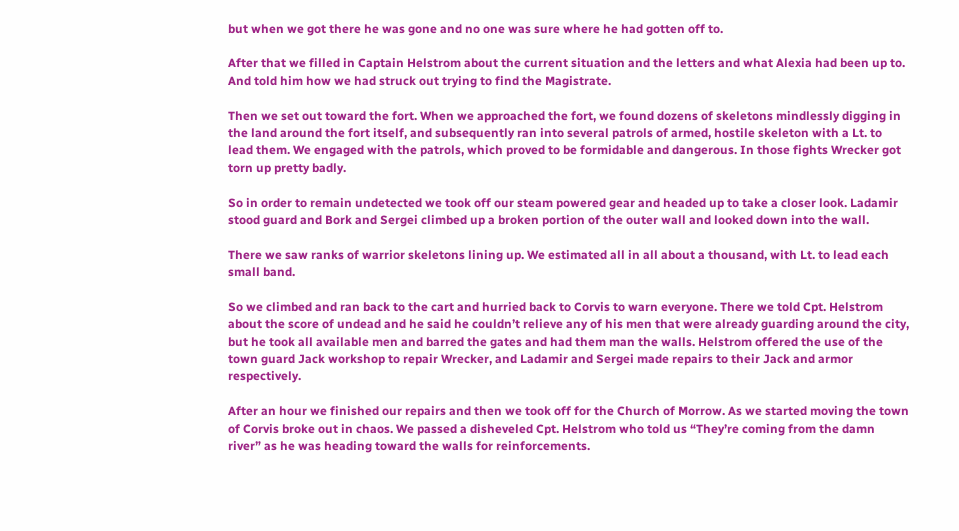but when we got there he was gone and no one was sure where he had gotten off to.

After that we filled in Captain Helstrom about the current situation and the letters and what Alexia had been up to. And told him how we had struck out trying to find the Magistrate.

Then we set out toward the fort. When we approached the fort, we found dozens of skeletons mindlessly digging in the land around the fort itself, and subsequently ran into several patrols of armed, hostile skeleton with a Lt. to lead them. We engaged with the patrols, which proved to be formidable and dangerous. In those fights Wrecker got torn up pretty badly.

So in order to remain undetected we took off our steam powered gear and headed up to take a closer look. Ladamir stood guard and Bork and Sergei climbed up a broken portion of the outer wall and looked down into the wall.

There we saw ranks of warrior skeletons lining up. We estimated all in all about a thousand, with Lt. to lead each small band.

So we climbed and ran back to the cart and hurried back to Corvis to warn everyone. There we told Cpt. Helstrom about the score of undead and he said he couldn’t relieve any of his men that were already guarding around the city, but he took all available men and barred the gates and had them man the walls. Helstrom offered the use of the town guard Jack workshop to repair Wrecker, and Ladamir and Sergei made repairs to their Jack and armor respectively.

After an hour we finished our repairs and then we took off for the Church of Morrow. As we started moving the town of Corvis broke out in chaos. We passed a disheveled Cpt. Helstrom who told us “They’re coming from the damn river” as he was heading toward the walls for reinforcements.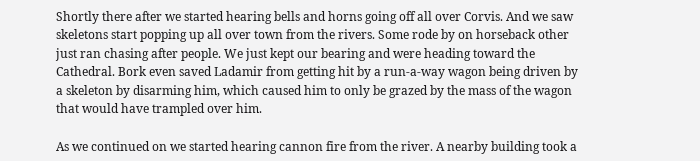Shortly there after we started hearing bells and horns going off all over Corvis. And we saw skeletons start popping up all over town from the rivers. Some rode by on horseback other just ran chasing after people. We just kept our bearing and were heading toward the Cathedral. Bork even saved Ladamir from getting hit by a run-a-way wagon being driven by a skeleton by disarming him, which caused him to only be grazed by the mass of the wagon that would have trampled over him.

As we continued on we started hearing cannon fire from the river. A nearby building took a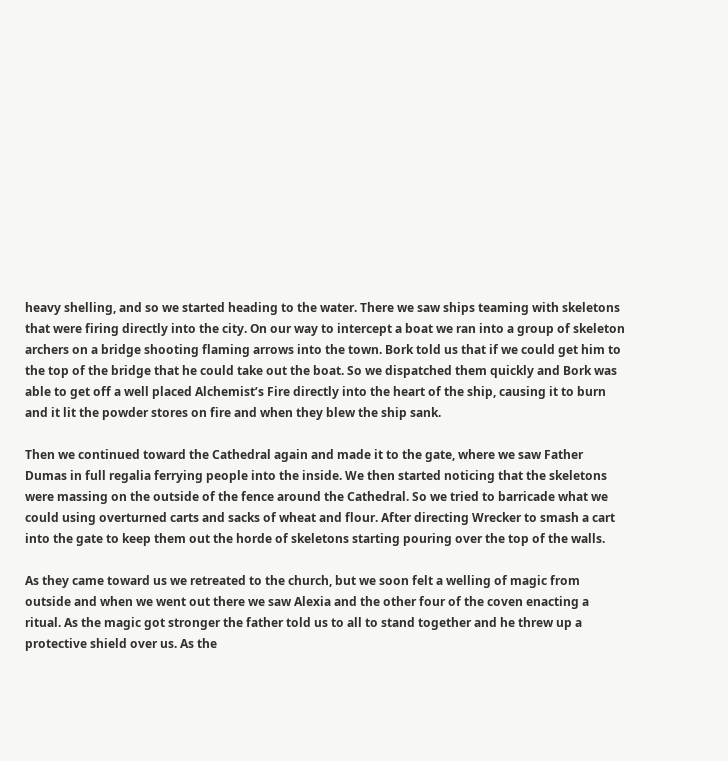heavy shelling, and so we started heading to the water. There we saw ships teaming with skeletons that were firing directly into the city. On our way to intercept a boat we ran into a group of skeleton archers on a bridge shooting flaming arrows into the town. Bork told us that if we could get him to the top of the bridge that he could take out the boat. So we dispatched them quickly and Bork was able to get off a well placed Alchemist’s Fire directly into the heart of the ship, causing it to burn and it lit the powder stores on fire and when they blew the ship sank.

Then we continued toward the Cathedral again and made it to the gate, where we saw Father Dumas in full regalia ferrying people into the inside. We then started noticing that the skeletons were massing on the outside of the fence around the Cathedral. So we tried to barricade what we could using overturned carts and sacks of wheat and flour. After directing Wrecker to smash a cart into the gate to keep them out the horde of skeletons starting pouring over the top of the walls.

As they came toward us we retreated to the church, but we soon felt a welling of magic from outside and when we went out there we saw Alexia and the other four of the coven enacting a ritual. As the magic got stronger the father told us to all to stand together and he threw up a protective shield over us. As the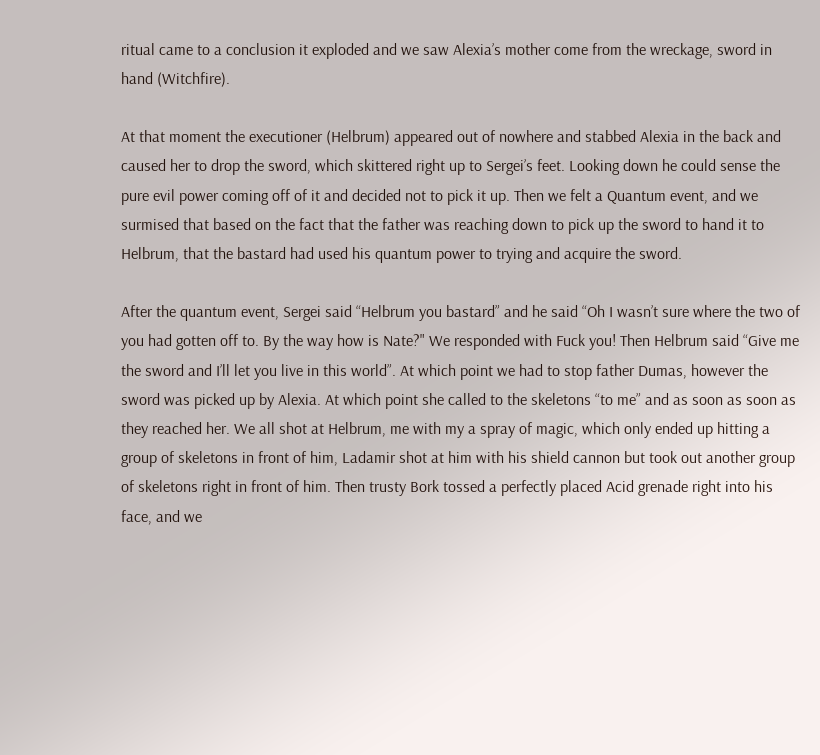ritual came to a conclusion it exploded and we saw Alexia’s mother come from the wreckage, sword in hand (Witchfire).

At that moment the executioner (Helbrum) appeared out of nowhere and stabbed Alexia in the back and caused her to drop the sword, which skittered right up to Sergei’s feet. Looking down he could sense the pure evil power coming off of it and decided not to pick it up. Then we felt a Quantum event, and we surmised that based on the fact that the father was reaching down to pick up the sword to hand it to Helbrum, that the bastard had used his quantum power to trying and acquire the sword.

After the quantum event, Sergei said “Helbrum you bastard” and he said “Oh I wasn’t sure where the two of you had gotten off to. By the way how is Nate?" We responded with Fuck you! Then Helbrum said “Give me the sword and I’ll let you live in this world”. At which point we had to stop father Dumas, however the sword was picked up by Alexia. At which point she called to the skeletons “to me” and as soon as soon as they reached her. We all shot at Helbrum, me with my a spray of magic, which only ended up hitting a group of skeletons in front of him, Ladamir shot at him with his shield cannon but took out another group of skeletons right in front of him. Then trusty Bork tossed a perfectly placed Acid grenade right into his face, and we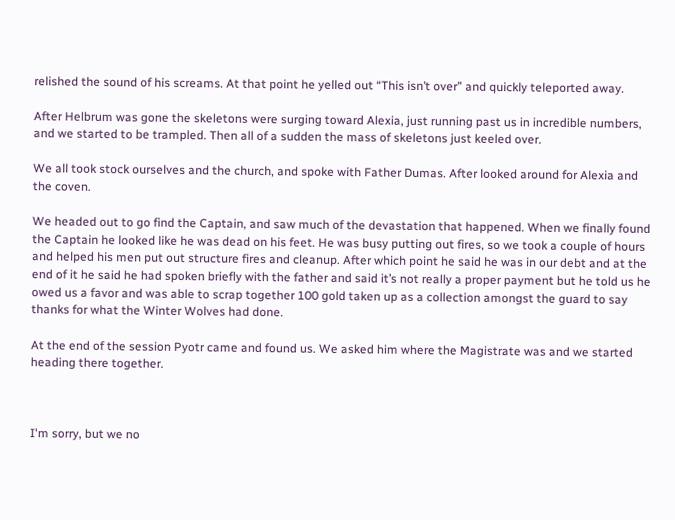relished the sound of his screams. At that point he yelled out “This isn’t over” and quickly teleported away.

After Helbrum was gone the skeletons were surging toward Alexia, just running past us in incredible numbers, and we started to be trampled. Then all of a sudden the mass of skeletons just keeled over.

We all took stock ourselves and the church, and spoke with Father Dumas. After looked around for Alexia and the coven.

We headed out to go find the Captain, and saw much of the devastation that happened. When we finally found the Captain he looked like he was dead on his feet. He was busy putting out fires, so we took a couple of hours and helped his men put out structure fires and cleanup. After which point he said he was in our debt and at the end of it he said he had spoken briefly with the father and said it’s not really a proper payment but he told us he owed us a favor and was able to scrap together 100 gold taken up as a collection amongst the guard to say thanks for what the Winter Wolves had done.

At the end of the session Pyotr came and found us. We asked him where the Magistrate was and we started heading there together.



I'm sorry, but we no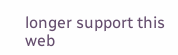longer support this web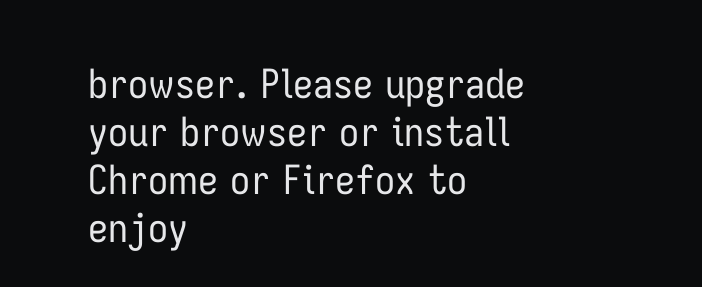browser. Please upgrade your browser or install Chrome or Firefox to enjoy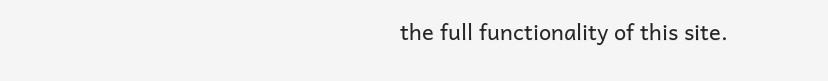the full functionality of this site.